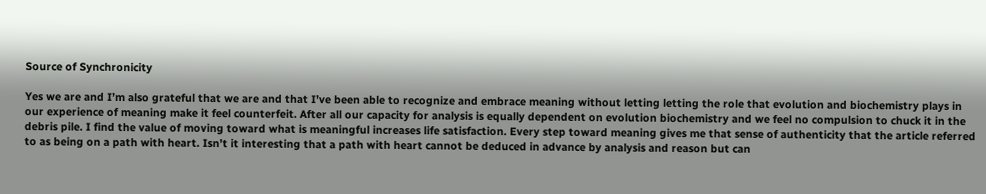Source of Synchronicity

Yes we are and I’m also grateful that we are and that I’ve been able to recognize and embrace meaning without letting letting the role that evolution and biochemistry plays in our experience of meaning make it feel counterfeit. After all our capacity for analysis is equally dependent on evolution biochemistry and we feel no compulsion to chuck it in the debris pile. I find the value of moving toward what is meaningful increases life satisfaction. Every step toward meaning gives me that sense of authenticity that the article referred to as being on a path with heart. Isn’t it interesting that a path with heart cannot be deduced in advance by analysis and reason but can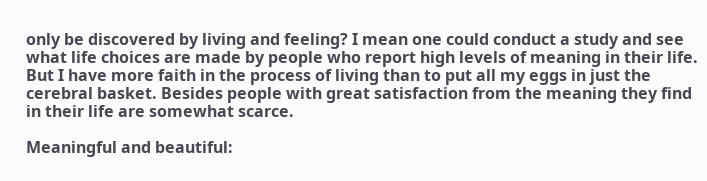only be discovered by living and feeling? I mean one could conduct a study and see what life choices are made by people who report high levels of meaning in their life. But I have more faith in the process of living than to put all my eggs in just the cerebral basket. Besides people with great satisfaction from the meaning they find in their life are somewhat scarce.

Meaningful and beautiful: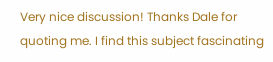Very nice discussion! Thanks Dale for quoting me. I find this subject fascinating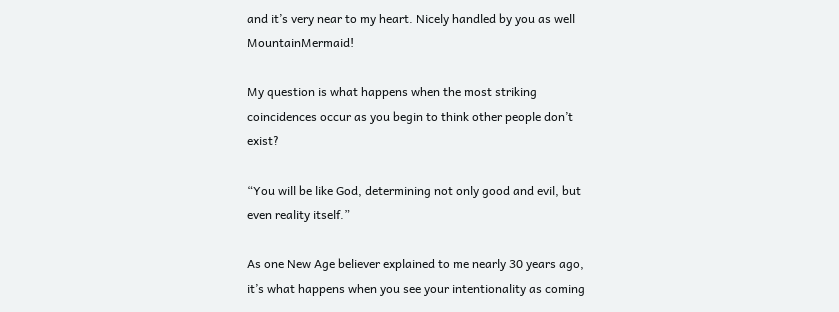and it’s very near to my heart. Nicely handled by you as well MountainMermaid!

My question is what happens when the most striking coincidences occur as you begin to think other people don’t exist?

“You will be like God, determining not only good and evil, but even reality itself.”

As one New Age believer explained to me nearly 30 years ago, it’s what happens when you see your intentionality as coming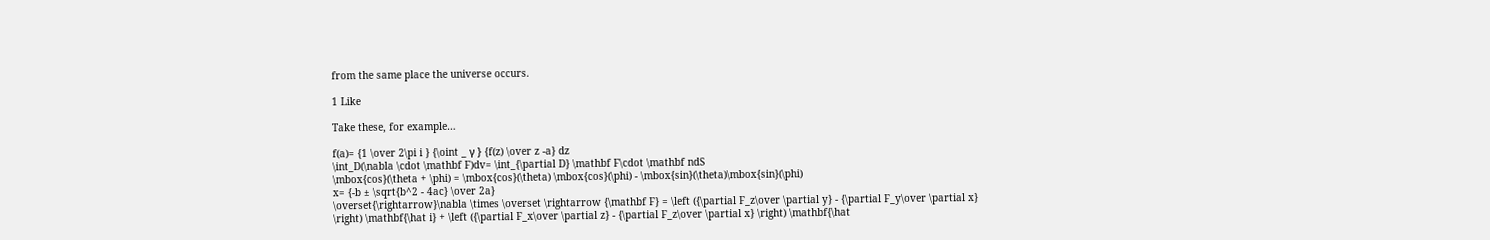from the same place the universe occurs.

1 Like

Take these, for example…

f(a)= {1 \over 2\pi i } {\oint _ γ } {f(z) \over z -a} dz
\int_D(\nabla \cdot \mathbf F)dv= \int_{\partial D} \mathbf F\cdot \mathbf ndS
\mbox{cos}(\theta + \phi) = \mbox{cos}(\theta) \mbox{cos}(\phi) - \mbox{sin}(\theta)\mbox{sin}(\phi)
x= {-b ± \sqrt{b^2 - 4ac} \over 2a}
\overset{\rightarrow}\nabla \times \overset \rightarrow {\mathbf F} = \left ({\partial F_z\over \partial y} - {\partial F_y\over \partial x} \right) \mathbf{\hat i} + \left ({\partial F_x\over \partial z} - {\partial F_z\over \partial x} \right) \mathbf{\hat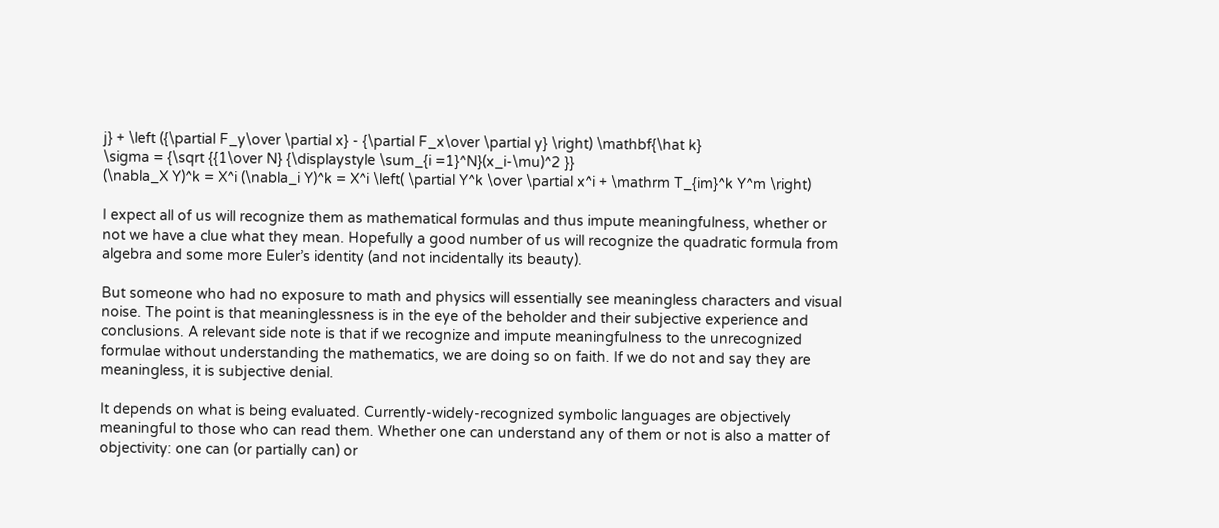j} + \left ({\partial F_y\over \partial x} - {\partial F_x\over \partial y} \right) \mathbf{\hat k}
\sigma = {\sqrt {{1\over N} {\displaystyle \sum_{i =1}^N}(x_i-\mu)^2 }}
(\nabla_X Y)^k = X^i (\nabla_i Y)^k = X^i \left( \partial Y^k \over \partial x^i + \mathrm T_{im}^k Y^m \right)

I expect all of us will recognize them as mathematical formulas and thus impute meaningfulness, whether or not we have a clue what they mean. Hopefully a good number of us will recognize the quadratic formula from algebra and some more Euler’s identity (and not incidentally its beauty).

But someone who had no exposure to math and physics will essentially see meaningless characters and visual noise. The point is that meaninglessness is in the eye of the beholder and their subjective experience and conclusions. A relevant side note is that if we recognize and impute meaningfulness to the unrecognized formulae without understanding the mathematics, we are doing so on faith. If we do not and say they are meaningless, it is subjective denial.

It depends on what is being evaluated. Currently-widely-recognized symbolic languages are objectively meaningful to those who can read them. Whether one can understand any of them or not is also a matter of objectivity: one can (or partially can) or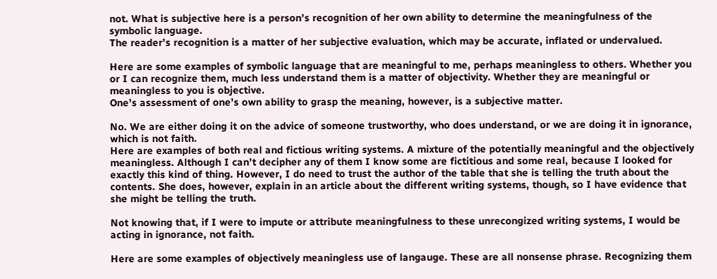not. What is subjective here is a person’s recognition of her own ability to determine the meaningfulness of the symbolic language.
The reader’s recognition is a matter of her subjective evaluation, which may be accurate, inflated or undervalued.

Here are some examples of symbolic language that are meaningful to me, perhaps meaningless to others. Whether you or I can recognize them, much less understand them is a matter of objectivity. Whether they are meaningful or meaningless to you is objective.
One’s assessment of one’s own ability to grasp the meaning, however, is a subjective matter.

No. We are either doing it on the advice of someone trustworthy, who does understand, or we are doing it in ignorance, which is not faith.
Here are examples of both real and fictious writing systems. A mixture of the potentially meaningful and the objectively meaningless. Although I can’t decipher any of them I know some are fictitious and some real, because I looked for exactly this kind of thing. However, I do need to trust the author of the table that she is telling the truth about the contents. She does, however, explain in an article about the different writing systems, though, so I have evidence that she might be telling the truth.

Not knowing that, if I were to impute or attribute meaningfulness to these unrecongized writing systems, I would be acting in ignorance, not faith.

Here are some examples of objectively meaningless use of langauge. These are all nonsense phrase. Recognizing them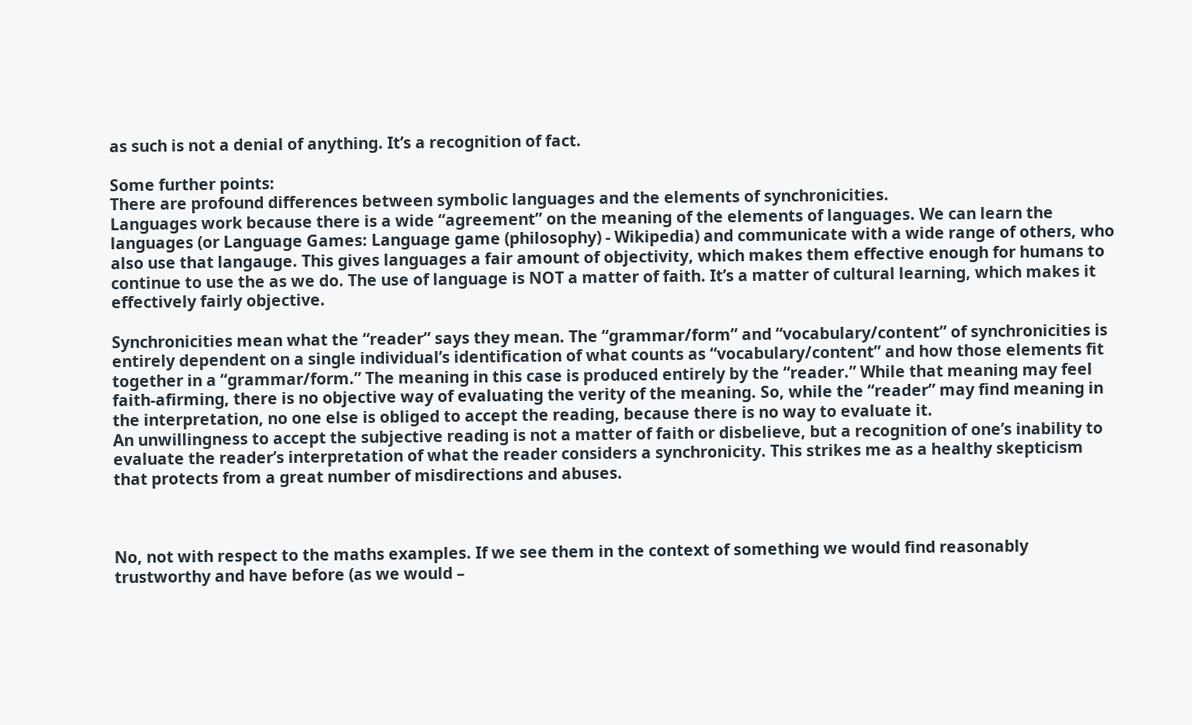as such is not a denial of anything. It’s a recognition of fact.

Some further points:
There are profound differences between symbolic languages and the elements of synchronicities.
Languages work because there is a wide “agreement” on the meaning of the elements of languages. We can learn the languages (or Language Games: Language game (philosophy) - Wikipedia) and communicate with a wide range of others, who also use that langauge. This gives languages a fair amount of objectivity, which makes them effective enough for humans to continue to use the as we do. The use of language is NOT a matter of faith. It’s a matter of cultural learning, which makes it effectively fairly objective.

Synchronicities mean what the “reader” says they mean. The “grammar/form” and “vocabulary/content” of synchronicities is entirely dependent on a single individual’s identification of what counts as “vocabulary/content” and how those elements fit together in a “grammar/form.” The meaning in this case is produced entirely by the “reader.” While that meaning may feel faith-afirming, there is no objective way of evaluating the verity of the meaning. So, while the “reader” may find meaning in the interpretation, no one else is obliged to accept the reading, because there is no way to evaluate it.
An unwillingness to accept the subjective reading is not a matter of faith or disbelieve, but a recognition of one’s inability to evaluate the reader’s interpretation of what the reader considers a synchronicity. This strikes me as a healthy skepticism that protects from a great number of misdirections and abuses.



No, not with respect to the maths examples. If we see them in the context of something we would find reasonably trustworthy and have before (as we would –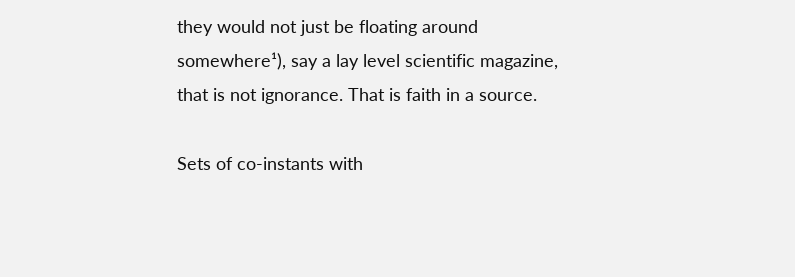they would not just be floating around somewhere¹), say a lay level scientific magazine, that is not ignorance. That is faith in a source.

Sets of co-instants with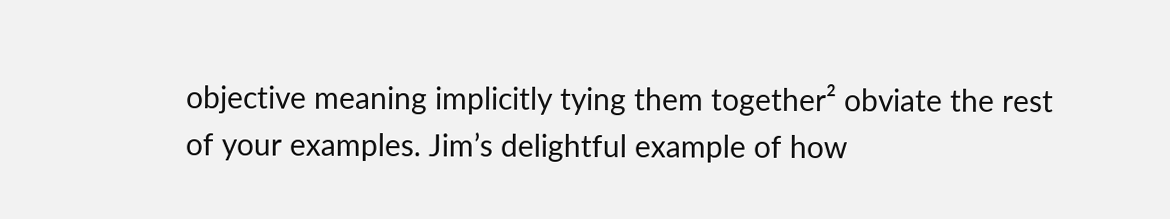objective meaning implicitly tying them together² obviate the rest of your examples. Jim’s delightful example of how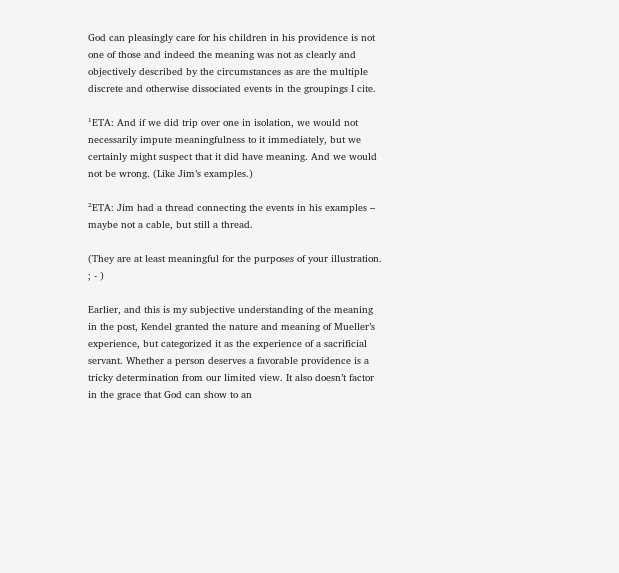God can pleasingly care for his children in his providence is not one of those and indeed the meaning was not as clearly and objectively described by the circumstances as are the multiple discrete and otherwise dissociated events in the groupings I cite.

¹ETA: And if we did trip over one in isolation, we would not necessarily impute meaningfulness to it immediately, but we certainly might suspect that it did have meaning. And we would not be wrong. (Like Jim’s examples.)

²ETA: Jim had a thread connecting the events in his examples – maybe not a cable, but still a thread.

(They are at least meaningful for the purposes of your illustration. ; - )

Earlier, and this is my subjective understanding of the meaning in the post, Kendel granted the nature and meaning of Mueller’s experience, but categorized it as the experience of a sacrificial servant. Whether a person deserves a favorable providence is a tricky determination from our limited view. It also doesn’t factor in the grace that God can show to an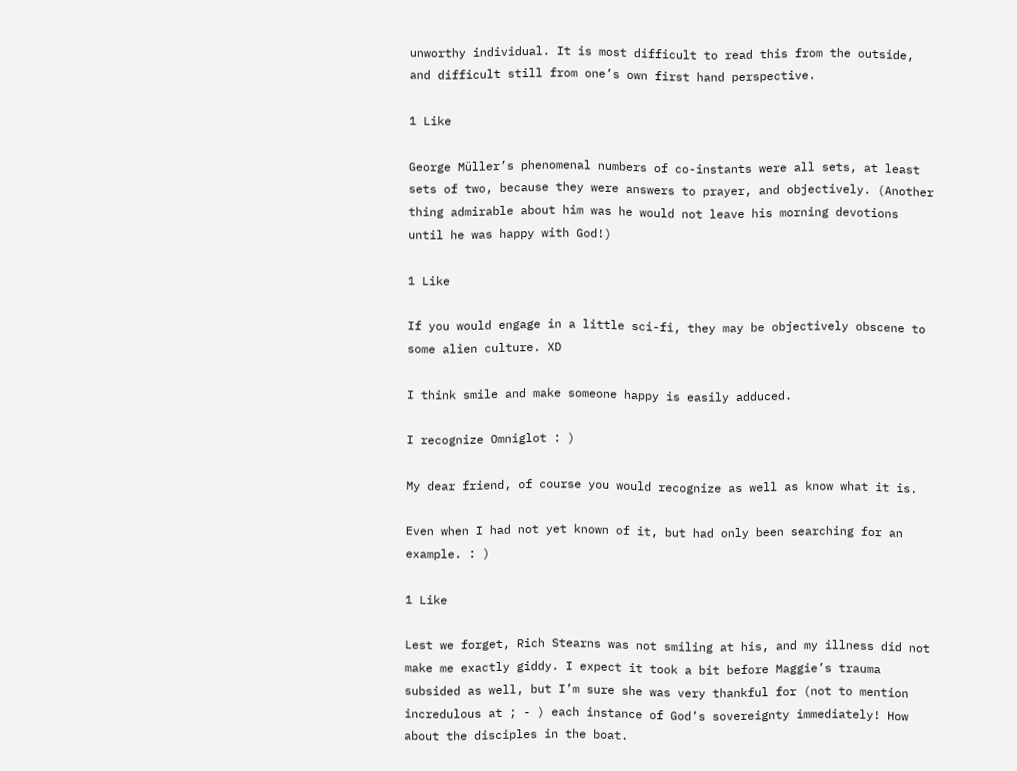unworthy individual. It is most difficult to read this from the outside, and difficult still from one’s own first hand perspective.

1 Like

George Müller’s phenomenal numbers of co-instants were all sets, at least sets of two, because they were answers to prayer, and objectively. (Another thing admirable about him was he would not leave his morning devotions until he was happy with God!)

1 Like

If you would engage in a little sci-fi, they may be objectively obscene to some alien culture. XD

I think smile and make someone happy is easily adduced.

I recognize Omniglot : )

My dear friend, of course you would recognize as well as know what it is.

Even when I had not yet known of it, but had only been searching for an example. : )

1 Like

Lest we forget, Rich Stearns was not smiling at his, and my illness did not make me exactly giddy. I expect it took a bit before Maggie’s trauma subsided as well, but I’m sure she was very thankful for (not to mention incredulous at ; - ) each instance of God’s sovereignty immediately! How about the disciples in the boat.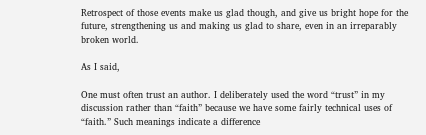Retrospect of those events make us glad though, and give us bright hope for the future, strengthening us and making us glad to share, even in an irreparably broken world.

As I said,

One must often trust an author. I deliberately used the word “trust” in my discussion rather than “faith” because we have some fairly technical uses of “faith.” Such meanings indicate a difference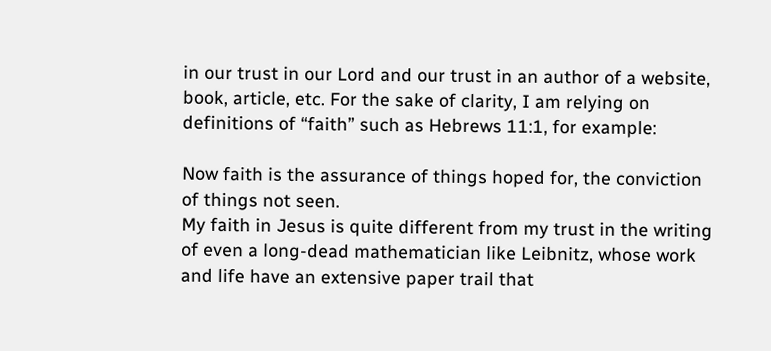in our trust in our Lord and our trust in an author of a website, book, article, etc. For the sake of clarity, I am relying on definitions of “faith” such as Hebrews 11:1, for example:

Now faith is the assurance of things hoped for, the conviction of things not seen.
My faith in Jesus is quite different from my trust in the writing of even a long-dead mathematician like Leibnitz, whose work and life have an extensive paper trail that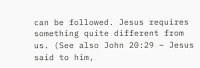can be followed. Jesus requires something quite different from us. (See also John 20:29 – Jesus said to him,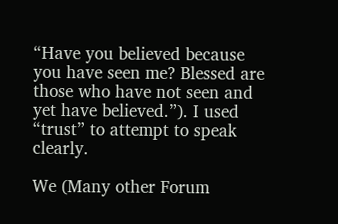“Have you believed because you have seen me? Blessed are those who have not seen and yet have believed.”). I used “trust” to attempt to speak clearly.

We (Many other Forum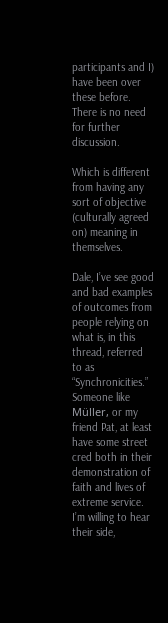participants and I) have been over these before. There is no need for further discussion.

Which is different from having any sort of objective (culturally agreed on) meaning in themselves.

Dale, I’ve see good and bad examples of outcomes from people relying on what is, in this thread, referred to as “Synchronicities.” Someone like Müller, or my friend Pat, at least have some street cred both in their demonstration of faith and lives of extreme service. I’m willing to hear their side,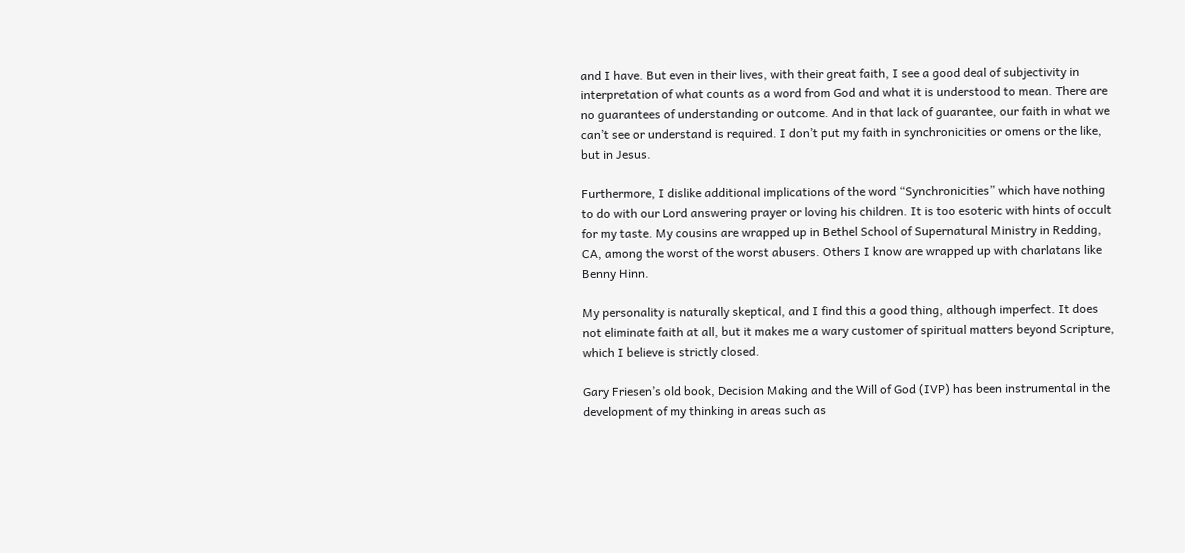and I have. But even in their lives, with their great faith, I see a good deal of subjectivity in interpretation of what counts as a word from God and what it is understood to mean. There are no guarantees of understanding or outcome. And in that lack of guarantee, our faith in what we can’t see or understand is required. I don’t put my faith in synchronicities or omens or the like, but in Jesus.

Furthermore, I dislike additional implications of the word “Synchronicities” which have nothing to do with our Lord answering prayer or loving his children. It is too esoteric with hints of occult for my taste. My cousins are wrapped up in Bethel School of Supernatural Ministry in Redding, CA, among the worst of the worst abusers. Others I know are wrapped up with charlatans like Benny Hinn.

My personality is naturally skeptical, and I find this a good thing, although imperfect. It does not eliminate faith at all, but it makes me a wary customer of spiritual matters beyond Scripture, which I believe is strictly closed.

Gary Friesen’s old book, Decision Making and the Will of God (IVP) has been instrumental in the development of my thinking in areas such as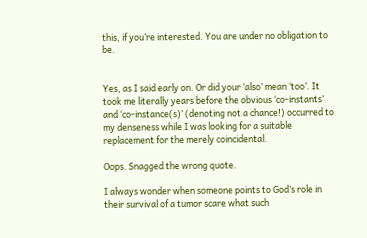this, if you’re interested. You are under no obligation to be.


Yes, as I said early on. Or did your ‘also’ mean ‘too’. It took me literally years before the obvious ‘co-instants’ and ‘co-instance(s)’ (denoting not a chance!) occurred to my denseness while I was looking for a suitable replacement for the merely coincidental.

Oops. Snagged the wrong quote.

I always wonder when someone points to God’s role in their survival of a tumor scare what such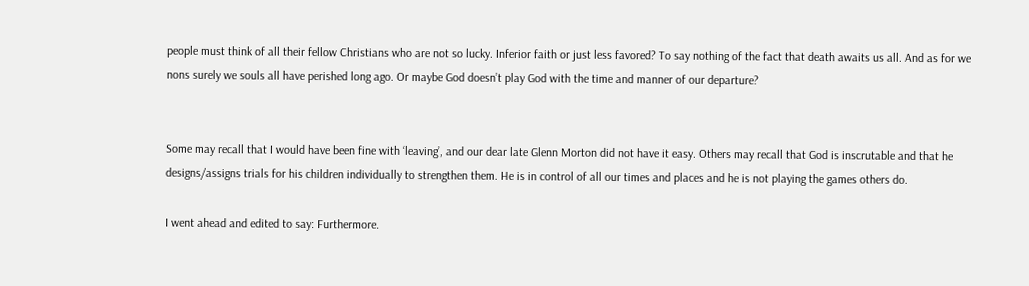people must think of all their fellow Christians who are not so lucky. Inferior faith or just less favored? To say nothing of the fact that death awaits us all. And as for we nons surely we souls all have perished long ago. Or maybe God doesn’t play God with the time and manner of our departure?


Some may recall that I would have been fine with ‘leaving’, and our dear late Glenn Morton did not have it easy. Others may recall that God is inscrutable and that he designs/assigns trials for his children individually to strengthen them. He is in control of all our times and places and he is not playing the games others do.

I went ahead and edited to say: Furthermore.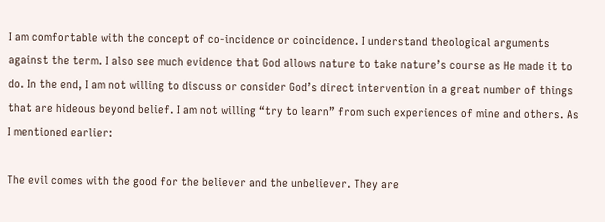I am comfortable with the concept of co-incidence or coincidence. I understand theological arguments against the term. I also see much evidence that God allows nature to take nature’s course as He made it to do. In the end, I am not willing to discuss or consider God’s direct intervention in a great number of things that are hideous beyond belief. I am not willing “try to learn” from such experiences of mine and others. As I mentioned earlier:

The evil comes with the good for the believer and the unbeliever. They are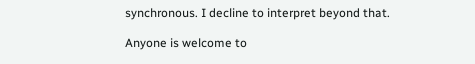synchronous. I decline to interpret beyond that.

Anyone is welcome to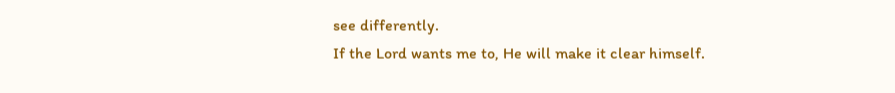see differently.
If the Lord wants me to, He will make it clear himself.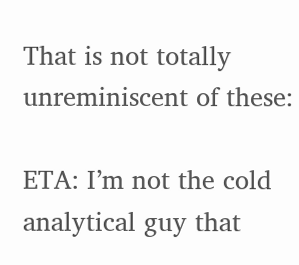That is not totally unreminiscent of these:

ETA: I’m not the cold analytical guy that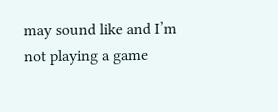may sound like and I’m not playing a game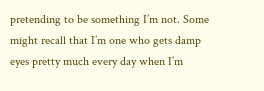pretending to be something I’m not. Some might recall that I’m one who gets damp eyes pretty much every day when I’m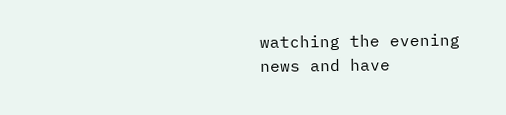watching the evening news and have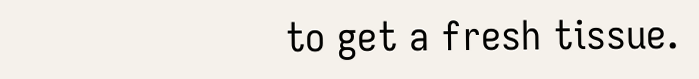to get a fresh tissue.